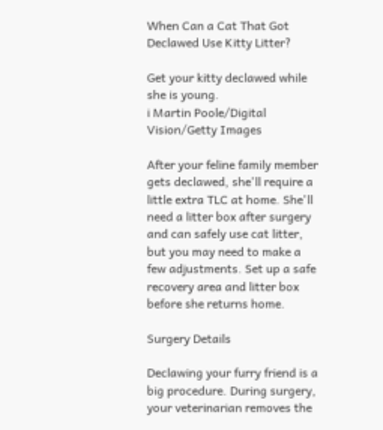When Can a Cat That Got Declawed Use Kitty Litter?

Get your kitty declawed while she is young.
i Martin Poole/Digital Vision/Getty Images

After your feline family member gets declawed, she'll require a little extra TLC at home. She'll need a litter box after surgery and can safely use cat litter, but you may need to make a few adjustments. Set up a safe recovery area and litter box before she returns home.

Surgery Details

Declawing your furry friend is a big procedure. During surgery, your veterinarian removes the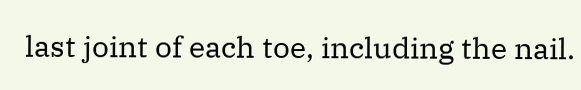last joint of each toe, including the nail.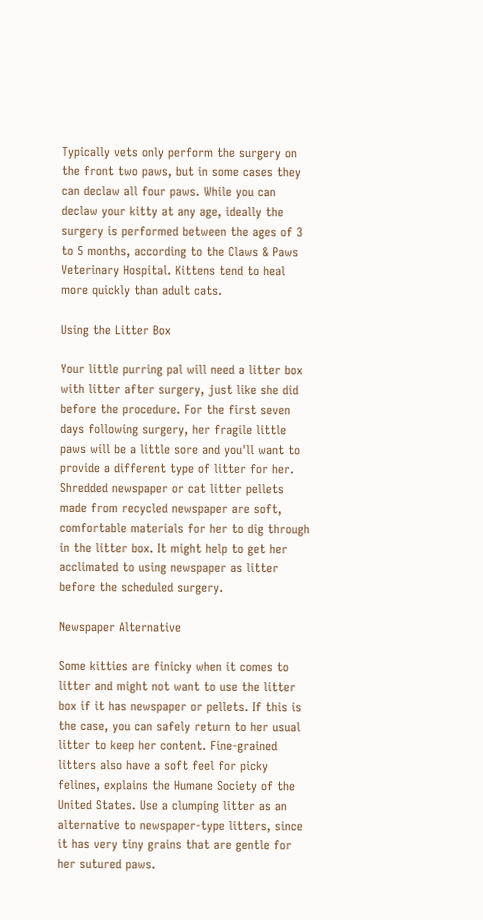Typically vets only perform the surgery on the front two paws, but in some cases they can declaw all four paws. While you can declaw your kitty at any age, ideally the surgery is performed between the ages of 3 to 5 months, according to the Claws & Paws Veterinary Hospital. Kittens tend to heal more quickly than adult cats.

Using the Litter Box

Your little purring pal will need a litter box with litter after surgery, just like she did before the procedure. For the first seven days following surgery, her fragile little paws will be a little sore and you'll want to provide a different type of litter for her. Shredded newspaper or cat litter pellets made from recycled newspaper are soft, comfortable materials for her to dig through in the litter box. It might help to get her acclimated to using newspaper as litter before the scheduled surgery.

Newspaper Alternative

Some kitties are finicky when it comes to litter and might not want to use the litter box if it has newspaper or pellets. If this is the case, you can safely return to her usual litter to keep her content. Fine-grained litters also have a soft feel for picky felines, explains the Humane Society of the United States. Use a clumping litter as an alternative to newspaper-type litters, since it has very tiny grains that are gentle for her sutured paws.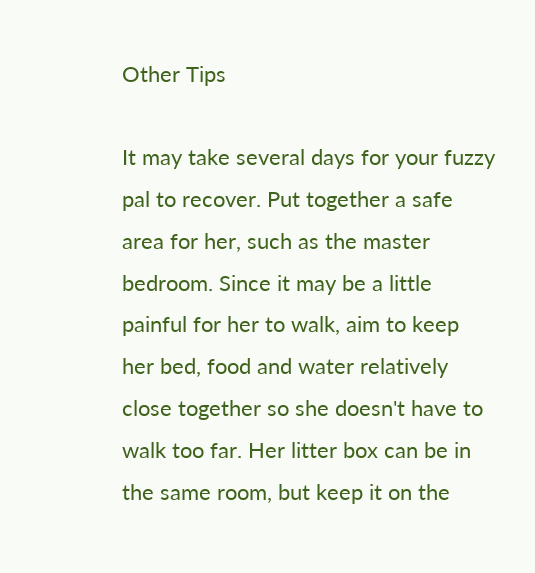Other Tips

It may take several days for your fuzzy pal to recover. Put together a safe area for her, such as the master bedroom. Since it may be a little painful for her to walk, aim to keep her bed, food and water relatively close together so she doesn't have to walk too far. Her litter box can be in the same room, but keep it on the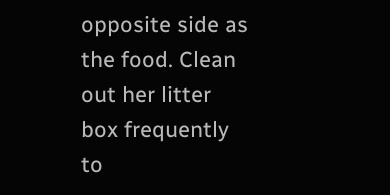opposite side as the food. Clean out her litter box frequently to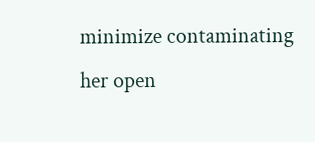minimize contaminating her open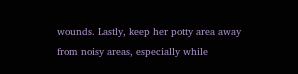wounds. Lastly, keep her potty area away from noisy areas, especially while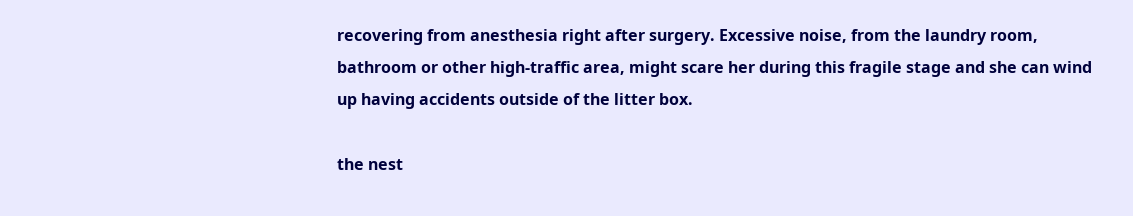recovering from anesthesia right after surgery. Excessive noise, from the laundry room, bathroom or other high-traffic area, might scare her during this fragile stage and she can wind up having accidents outside of the litter box.

the nest